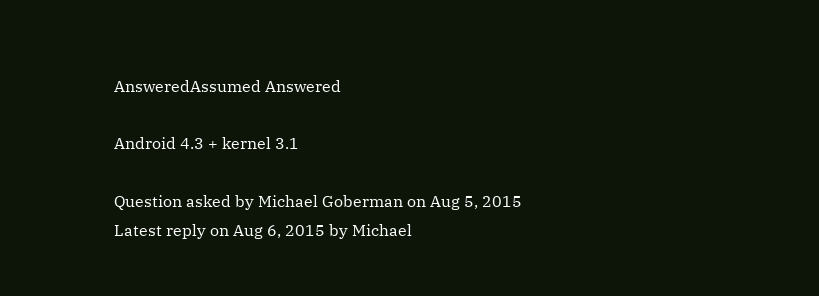AnsweredAssumed Answered

Android 4.3 + kernel 3.1

Question asked by Michael Goberman on Aug 5, 2015
Latest reply on Aug 6, 2015 by Michael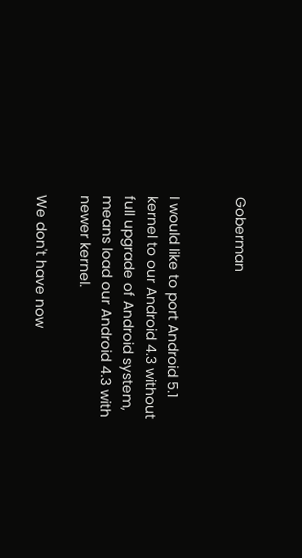Goberman


I would like to port Android 5.1 kernel to our Android 4.3 without full upgrade of Android system, means load our Android 4.3 with newer kernel.

We don't have now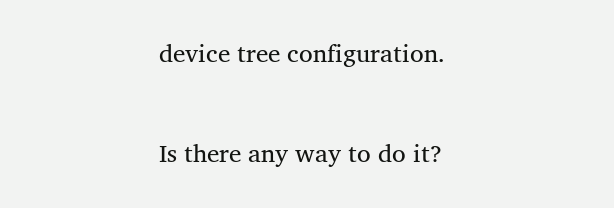device tree configuration.

Is there any way to do it?